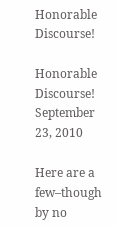Honorable Discourse!

Honorable Discourse! September 23, 2010

Here are a few–though by no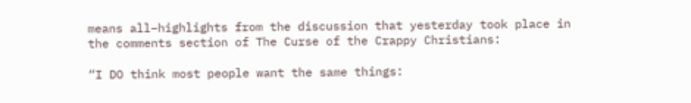means all–highlights from the discussion that yesterday took place in the comments section of The Curse of the Crappy Christians:

“I DO think most people want the same things: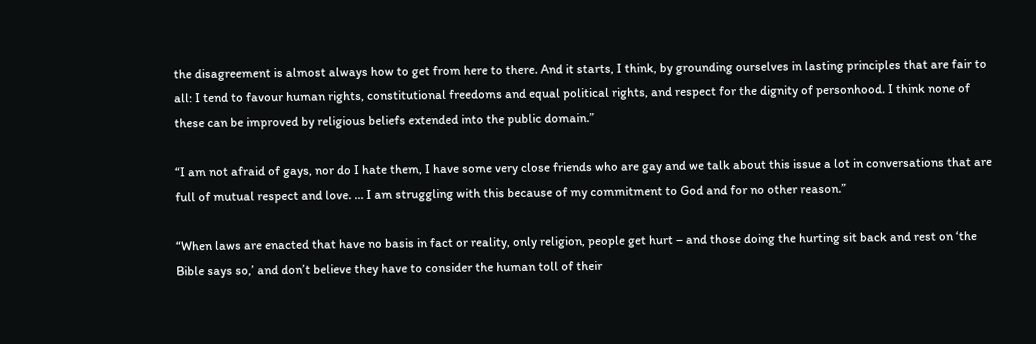the disagreement is almost always how to get from here to there. And it starts, I think, by grounding ourselves in lasting principles that are fair to all: I tend to favour human rights, constitutional freedoms and equal political rights, and respect for the dignity of personhood. I think none of these can be improved by religious beliefs extended into the public domain.”

“I am not afraid of gays, nor do I hate them, I have some very close friends who are gay and we talk about this issue a lot in conversations that are full of mutual respect and love. … I am struggling with this because of my commitment to God and for no other reason.”

“When laws are enacted that have no basis in fact or reality, only religion, people get hurt – and those doing the hurting sit back and rest on ‘the Bible says so,’ and don’t believe they have to consider the human toll of their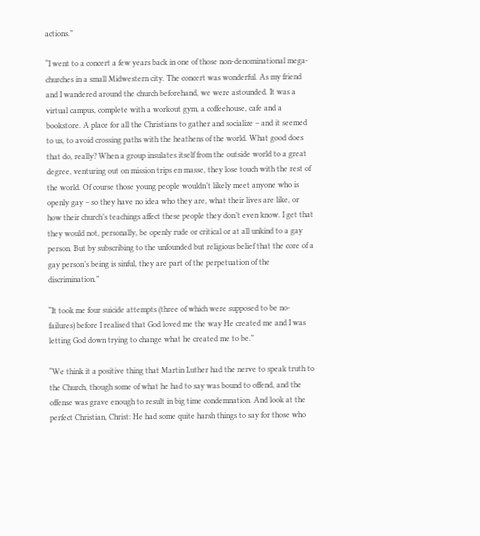actions.”

“I went to a concert a few years back in one of those non-denominational mega-churches in a small Midwestern city. The concert was wonderful. As my friend and I wandered around the church beforehand, we were astounded. It was a virtual campus, complete with a workout gym, a coffeehouse, cafe and a bookstore. A place for all the Christians to gather and socialize – and it seemed to us, to avoid crossing paths with the heathens of the world. What good does that do, really? When a group insulates itself from the outside world to a great degree, venturing out on mission trips en masse, they lose touch with the rest of the world. Of course those young people wouldn’t likely meet anyone who is openly gay – so they have no idea who they are, what their lives are like, or how their church’s teachings affect these people they don’t even know. I get that they would not, personally, be openly rude or critical or at all unkind to a gay person. But by subscribing to the unfounded but religious belief that the core of a gay person’s being is sinful, they are part of the perpetuation of the discrimination.”

“It took me four suicide attempts (three of which were supposed to be no-failures) before I realised that God loved me the way He created me and I was letting God down trying to change what he created me to be.”

“We think it a positive thing that Martin Luther had the nerve to speak truth to the Church, though some of what he had to say was bound to offend, and the offense was grave enough to result in big time condemnation. And look at the perfect Christian, Christ: He had some quite harsh things to say for those who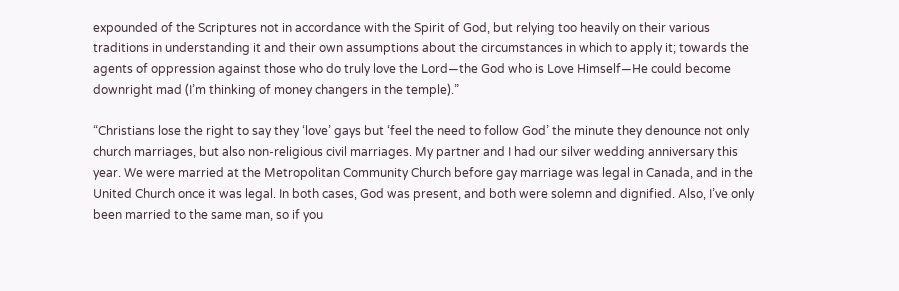expounded of the Scriptures not in accordance with the Spirit of God, but relying too heavily on their various traditions in understanding it and their own assumptions about the circumstances in which to apply it; towards the agents of oppression against those who do truly love the Lord—the God who is Love Himself—He could become downright mad (I’m thinking of money changers in the temple).”

“Christians lose the right to say they ‘love’ gays but ‘feel the need to follow God’ the minute they denounce not only church marriages, but also non-religious civil marriages. My partner and I had our silver wedding anniversary this year. We were married at the Metropolitan Community Church before gay marriage was legal in Canada, and in the United Church once it was legal. In both cases, God was present, and both were solemn and dignified. Also, I’ve only been married to the same man, so if you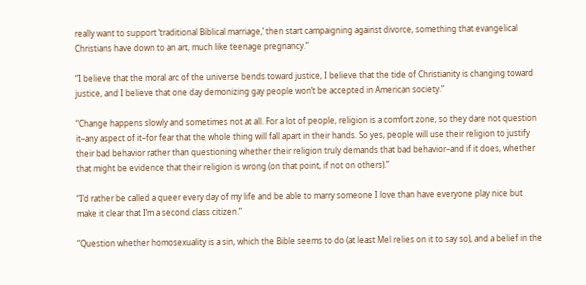really want to support ‘traditional Biblical marriage,’ then start campaigning against divorce, something that evangelical Christians have down to an art, much like teenage pregnancy.”

“I believe that the moral arc of the universe bends toward justice, I believe that the tide of Christianity is changing toward justice, and I believe that one day demonizing gay people won’t be accepted in American society.”

“Change happens slowly and sometimes not at all. For a lot of people, religion is a comfort zone, so they dare not question it–any aspect of it–for fear that the whole thing will fall apart in their hands. So yes, people will use their religion to justify their bad behavior rather than questioning whether their religion truly demands that bad behavior–and if it does, whether that might be evidence that their religion is wrong (on that point, if not on others).”

“I’d rather be called a queer every day of my life and be able to marry someone I love than have everyone play nice but make it clear that I’m a second class citizen.”

“Question whether homosexuality is a sin, which the Bible seems to do (at least Mel relies on it to say so), and a belief in the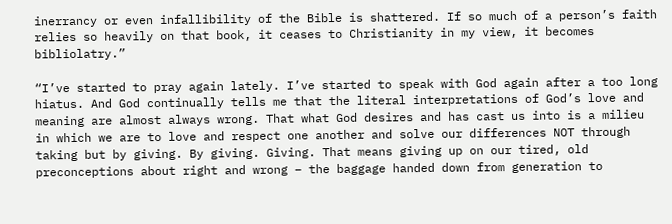inerrancy or even infallibility of the Bible is shattered. If so much of a person’s faith relies so heavily on that book, it ceases to Christianity in my view, it becomes bibliolatry.”

“I’ve started to pray again lately. I’ve started to speak with God again after a too long hiatus. And God continually tells me that the literal interpretations of God’s love and meaning are almost always wrong. That what God desires and has cast us into is a milieu in which we are to love and respect one another and solve our differences NOT through taking but by giving. By giving. Giving. That means giving up on our tired, old preconceptions about right and wrong – the baggage handed down from generation to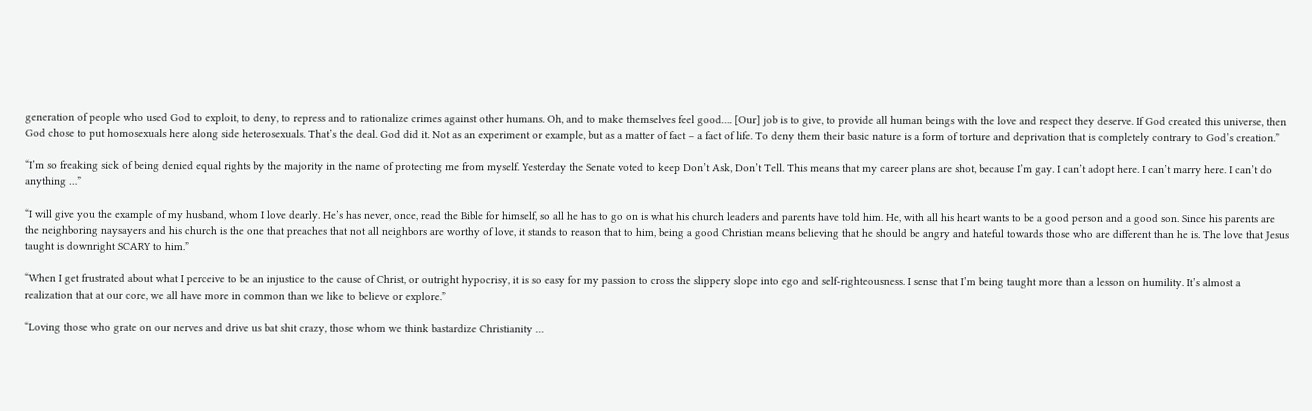generation of people who used God to exploit, to deny, to repress and to rationalize crimes against other humans. Oh, and to make themselves feel good…. [Our] job is to give, to provide all human beings with the love and respect they deserve. If God created this universe, then God chose to put homosexuals here along side heterosexuals. That’s the deal. God did it. Not as an experiment or example, but as a matter of fact – a fact of life. To deny them their basic nature is a form of torture and deprivation that is completely contrary to God’s creation.”

“I’m so freaking sick of being denied equal rights by the majority in the name of protecting me from myself. Yesterday the Senate voted to keep Don’t Ask, Don’t Tell. This means that my career plans are shot, because I’m gay. I can’t adopt here. I can’t marry here. I can’t do anything …”

“I will give you the example of my husband, whom I love dearly. He’s has never, once, read the Bible for himself, so all he has to go on is what his church leaders and parents have told him. He, with all his heart wants to be a good person and a good son. Since his parents are the neighboring naysayers and his church is the one that preaches that not all neighbors are worthy of love, it stands to reason that to him, being a good Christian means believing that he should be angry and hateful towards those who are different than he is. The love that Jesus taught is downright SCARY to him.”

“When I get frustrated about what I perceive to be an injustice to the cause of Christ, or outright hypocrisy, it is so easy for my passion to cross the slippery slope into ego and self-righteousness. I sense that I’m being taught more than a lesson on humility. It’s almost a realization that at our core, we all have more in common than we like to believe or explore.”

“Loving those who grate on our nerves and drive us bat shit crazy, those whom we think bastardize Christianity …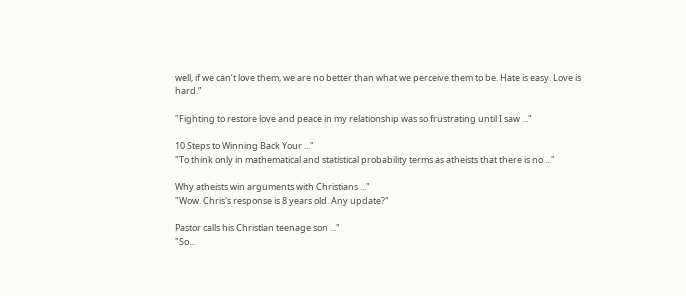well, if we can’t love them, we are no better than what we perceive them to be. Hate is easy. Love is hard.”

"Fighting to restore love and peace in my relationship was so frustrating until I saw ..."

10 Steps to Winning Back Your ..."
"To think only in mathematical and statistical probability terms as atheists that there is no ..."

Why atheists win arguments with Christians ..."
"Wow. Chris's response is 8 years old. Any update?"

Pastor calls his Christian teenage son ..."
"So...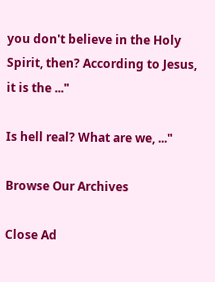you don't believe in the Holy Spirit, then? According to Jesus, it is the ..."

Is hell real? What are we, ..."

Browse Our Archives

Close Ad